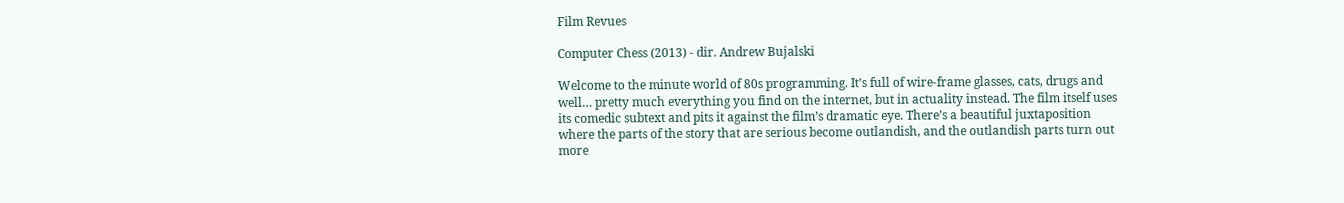Film Revues

Computer Chess (2013) - dir. Andrew Bujalski

Welcome to the minute world of 80s programming. It’s full of wire-frame glasses, cats, drugs and well… pretty much everything you find on the internet, but in actuality instead. The film itself uses its comedic subtext and pits it against the film’s dramatic eye. There’s a beautiful juxtaposition where the parts of the story that are serious become outlandish, and the outlandish parts turn out more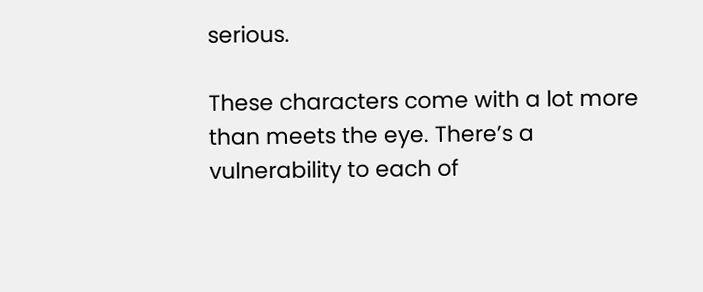serious.

These characters come with a lot more than meets the eye. There’s a vulnerability to each of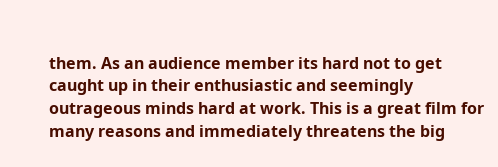them. As an audience member its hard not to get caught up in their enthusiastic and seemingly outrageous minds hard at work. This is a great film for many reasons and immediately threatens the big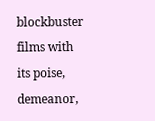blockbuster films with its poise, demeanor,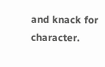and knack for character.